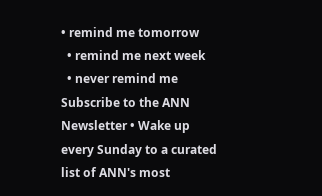• remind me tomorrow
  • remind me next week
  • never remind me
Subscribe to the ANN Newsletter • Wake up every Sunday to a curated list of ANN's most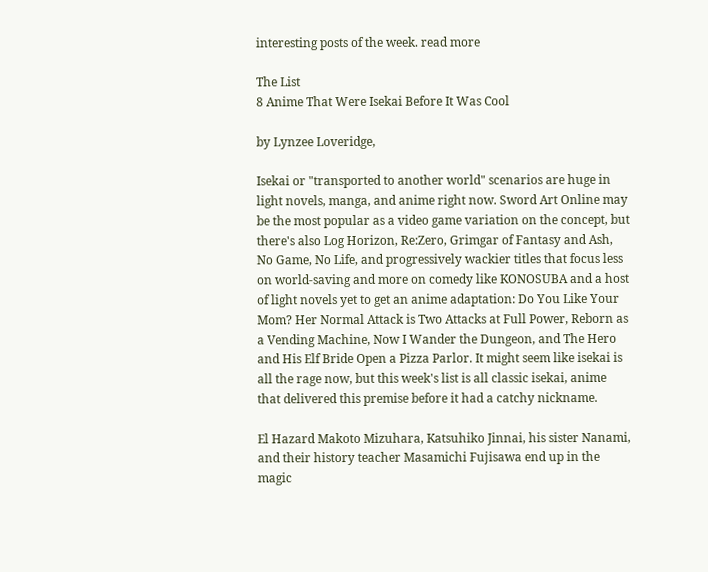interesting posts of the week. read more

The List
8 Anime That Were Isekai Before It Was Cool

by Lynzee Loveridge,

Isekai or "transported to another world" scenarios are huge in light novels, manga, and anime right now. Sword Art Online may be the most popular as a video game variation on the concept, but there's also Log Horizon, Re:Zero, Grimgar of Fantasy and Ash, No Game, No Life, and progressively wackier titles that focus less on world-saving and more on comedy like KONOSUBA and a host of light novels yet to get an anime adaptation: Do You Like Your Mom? Her Normal Attack is Two Attacks at Full Power, Reborn as a Vending Machine, Now I Wander the Dungeon, and The Hero and His Elf Bride Open a Pizza Parlor. It might seem like isekai is all the rage now, but this week's list is all classic isekai, anime that delivered this premise before it had a catchy nickname.

El Hazard Makoto Mizuhara, Katsuhiko Jinnai, his sister Nanami, and their history teacher Masamichi Fujisawa end up in the magic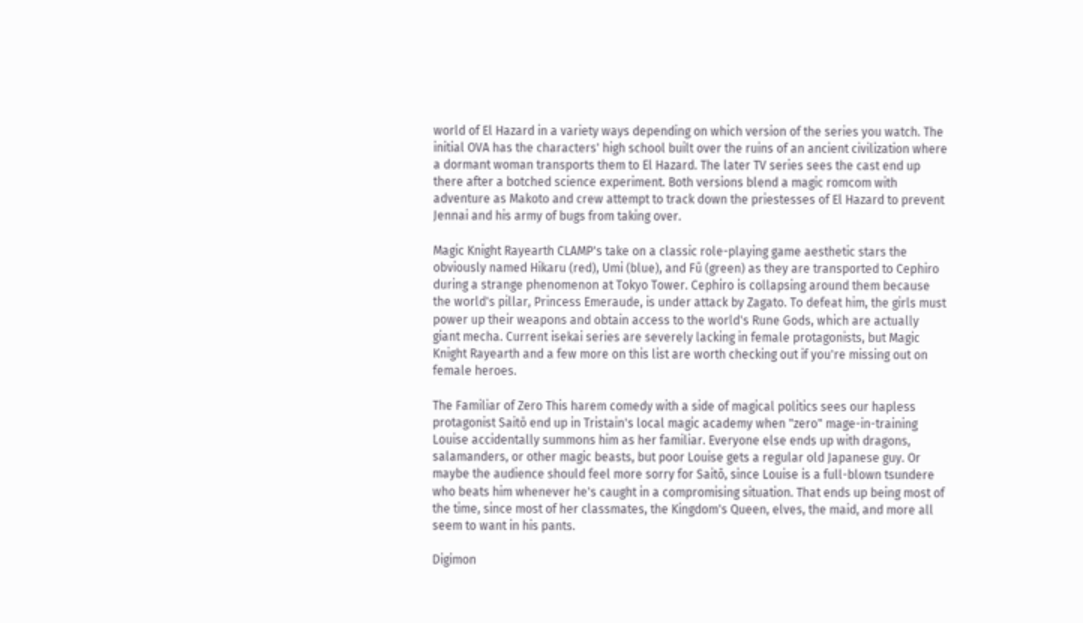world of El Hazard in a variety ways depending on which version of the series you watch. The initial OVA has the characters' high school built over the ruins of an ancient civilization where a dormant woman transports them to El Hazard. The later TV series sees the cast end up there after a botched science experiment. Both versions blend a magic romcom with adventure as Makoto and crew attempt to track down the priestesses of El Hazard to prevent Jennai and his army of bugs from taking over.

Magic Knight Rayearth CLAMP's take on a classic role-playing game aesthetic stars the obviously named Hikaru (red), Umi (blue), and Fū (green) as they are transported to Cephiro during a strange phenomenon at Tokyo Tower. Cephiro is collapsing around them because the world's pillar, Princess Emeraude, is under attack by Zagato. To defeat him, the girls must power up their weapons and obtain access to the world's Rune Gods, which are actually giant mecha. Current isekai series are severely lacking in female protagonists, but Magic Knight Rayearth and a few more on this list are worth checking out if you're missing out on female heroes.

The Familiar of Zero This harem comedy with a side of magical politics sees our hapless protagonist Saitō end up in Tristain's local magic academy when "zero" mage-in-training Louise accidentally summons him as her familiar. Everyone else ends up with dragons, salamanders, or other magic beasts, but poor Louise gets a regular old Japanese guy. Or maybe the audience should feel more sorry for Saitō, since Louise is a full-blown tsundere who beats him whenever he's caught in a compromising situation. That ends up being most of the time, since most of her classmates, the Kingdom's Queen, elves, the maid, and more all seem to want in his pants.

Digimon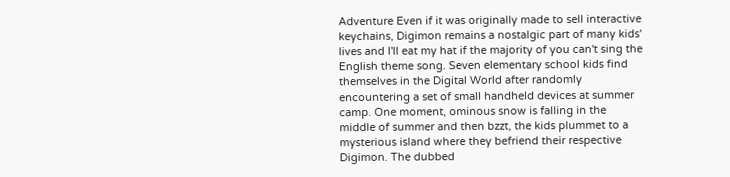Adventure Even if it was originally made to sell interactive keychains, Digimon remains a nostalgic part of many kids' lives and I'll eat my hat if the majority of you can't sing the English theme song. Seven elementary school kids find themselves in the Digital World after randomly encountering a set of small handheld devices at summer camp. One moment, ominous snow is falling in the middle of summer and then bzzt, the kids plummet to a mysterious island where they befriend their respective Digimon. The dubbed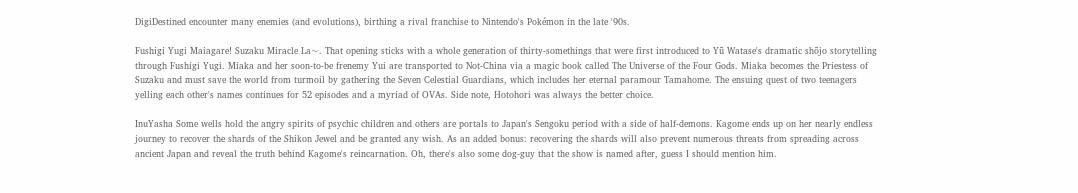DigiDestined encounter many enemies (and evolutions), birthing a rival franchise to Nintendo's Pokémon in the late '90s.

Fushigi Yugi Maiagare! Suzaku Miracle La~. That opening sticks with a whole generation of thirty-somethings that were first introduced to Yū Watase's dramatic shōjo storytelling through Fushigi Yugi. Miaka and her soon-to-be frenemy Yui are transported to Not-China via a magic book called The Universe of the Four Gods. Miaka becomes the Priestess of Suzaku and must save the world from turmoil by gathering the Seven Celestial Guardians, which includes her eternal paramour Tamahome. The ensuing quest of two teenagers yelling each other's names continues for 52 episodes and a myriad of OVAs. Side note, Hotohori was always the better choice.

InuYasha Some wells hold the angry spirits of psychic children and others are portals to Japan's Sengoku period with a side of half-demons. Kagome ends up on her nearly endless journey to recover the shards of the Shikon Jewel and be granted any wish. As an added bonus: recovering the shards will also prevent numerous threats from spreading across ancient Japan and reveal the truth behind Kagome's reincarnation. Oh, there's also some dog-guy that the show is named after, guess I should mention him.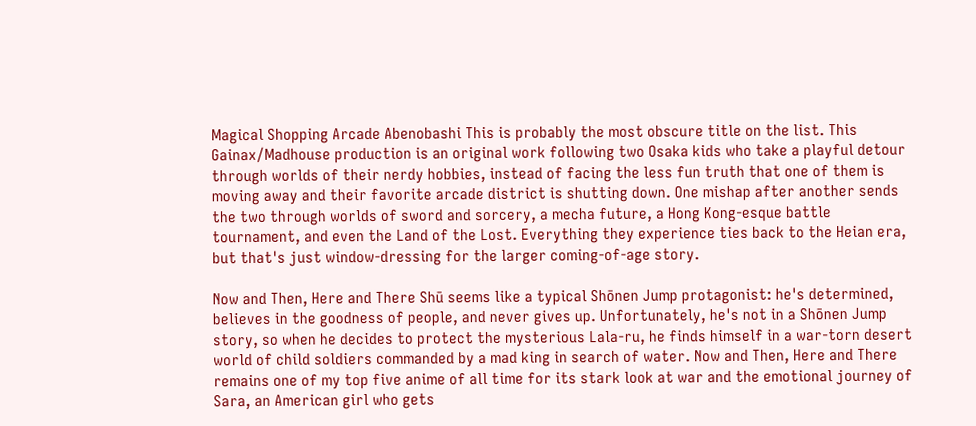Magical Shopping Arcade Abenobashi This is probably the most obscure title on the list. This Gainax/Madhouse production is an original work following two Osaka kids who take a playful detour through worlds of their nerdy hobbies, instead of facing the less fun truth that one of them is moving away and their favorite arcade district is shutting down. One mishap after another sends the two through worlds of sword and sorcery, a mecha future, a Hong Kong-esque battle tournament, and even the Land of the Lost. Everything they experience ties back to the Heian era, but that's just window-dressing for the larger coming-of-age story.

Now and Then, Here and There Shū seems like a typical Shōnen Jump protagonist: he's determined, believes in the goodness of people, and never gives up. Unfortunately, he's not in a Shōnen Jump story, so when he decides to protect the mysterious Lala-ru, he finds himself in a war-torn desert world of child soldiers commanded by a mad king in search of water. Now and Then, Here and There remains one of my top five anime of all time for its stark look at war and the emotional journey of Sara, an American girl who gets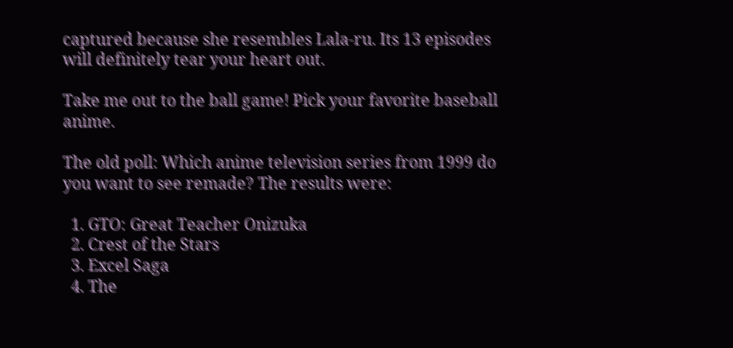captured because she resembles Lala-ru. Its 13 episodes will definitely tear your heart out.

Take me out to the ball game! Pick your favorite baseball anime.

The old poll: Which anime television series from 1999 do you want to see remade? The results were:

  1. GTO: Great Teacher Onizuka
  2. Crest of the Stars
  3. Excel Saga
  4. The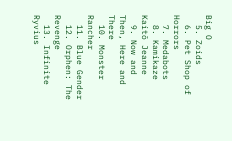Big O
  5. Zoids
  6. Pet Shop of Horrors
  7. Medabots
  8. Kamikaze Kaitō Jeanne
  9. Now and Then, Here and There
  10. Monster Rancher
  11. Blue Gender
  12. Orphen: The Revenge
  13. Infinite Ryvius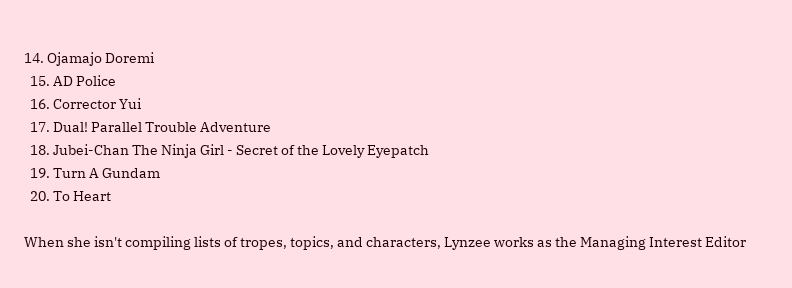14. Ojamajo Doremi
  15. AD Police
  16. Corrector Yui
  17. Dual! Parallel Trouble Adventure
  18. Jubei-Chan The Ninja Girl - Secret of the Lovely Eyepatch
  19. Turn A Gundam
  20. To Heart

When she isn't compiling lists of tropes, topics, and characters, Lynzee works as the Managing Interest Editor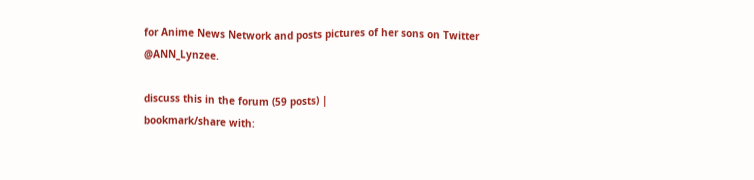for Anime News Network and posts pictures of her sons on Twitter @ANN_Lynzee.

discuss this in the forum (59 posts) |
bookmark/share with: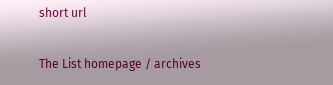short url

The List homepage / archives